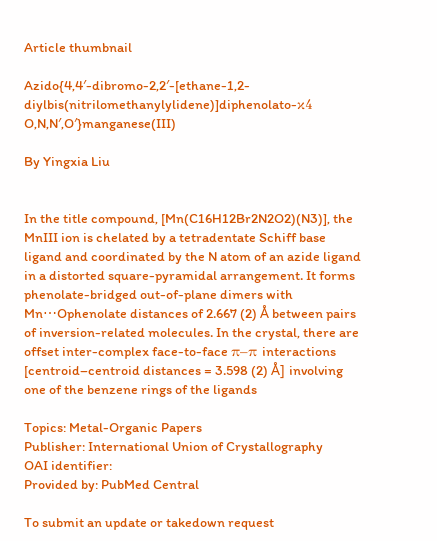Article thumbnail

Azido{4,4′-dibromo-2,2′-[ethane-1,2-diylbis(nitrilomethanylylidene)]diphenolato-κ4 O,N,N′,O′}manganese(III)

By Yingxia Liu


In the title compound, [Mn(C16H12Br2N2O2)(N3)], the MnIII ion is chelated by a tetradentate Schiff base ligand and coordinated by the N atom of an azide ligand in a distorted square-pyramidal arrangement. It forms phenolate-bridged out-of-plane dimers with Mn⋯Ophenolate distances of 2.667 (2) Å between pairs of inversion-related molecules. In the crystal, there are offset inter-complex face-to-face π–π interactions [centroid–centroid distances = 3.598 (2) Å] involving one of the benzene rings of the ligands

Topics: Metal-Organic Papers
Publisher: International Union of Crystallography
OAI identifier:
Provided by: PubMed Central

To submit an update or takedown request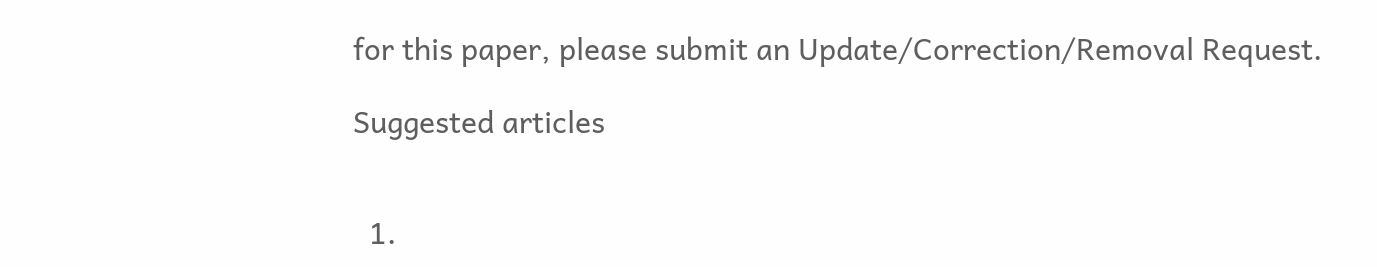for this paper, please submit an Update/Correction/Removal Request.

Suggested articles


  1.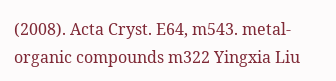(2008). Acta Cryst. E64, m543. metal-organic compounds m322 Yingxia Liu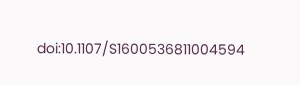doi:10.1107/S1600536811004594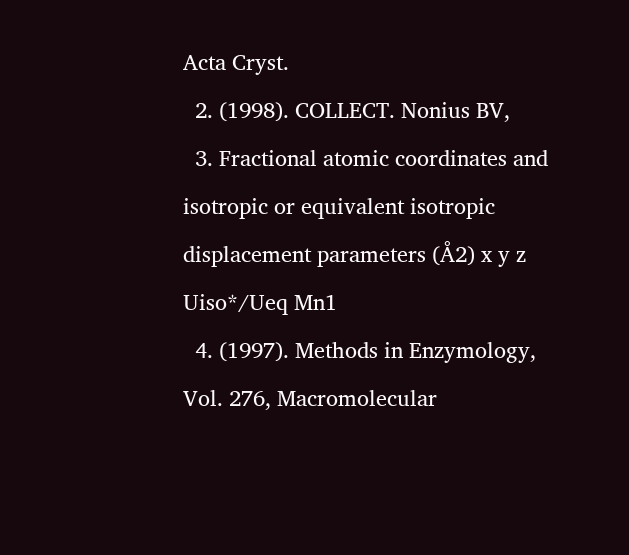Acta Cryst.
  2. (1998). COLLECT. Nonius BV,
  3. Fractional atomic coordinates and isotropic or equivalent isotropic displacement parameters (Å2) x y z Uiso*/Ueq Mn1
  4. (1997). Methods in Enzymology, Vol. 276, Macromolecular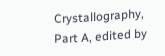Crystallography, Part A, edited by